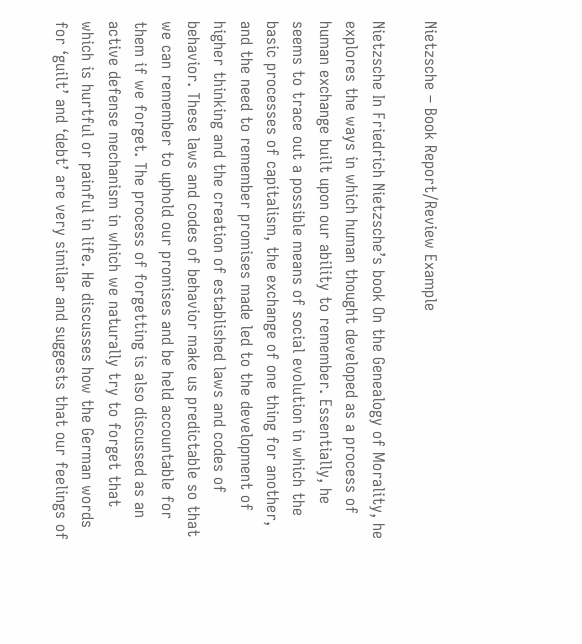Nietzsche – Book Report/Review Example

Nietzsche In Friedrich Nietzsche’s book On the Genealogy of Morality, he explores the ways in which human thought developed as a process of human exchange built upon our ability to remember. Essentially, he seems to trace out a possible means of social evolution in which the basic processes of capitalism, the exchange of one thing for another, and the need to remember promises made led to the development of higher thinking and the creation of established laws and codes of behavior. These laws and codes of behavior make us predictable so that we can remember to uphold our promises and be held accountable for them if we forget. The process of forgetting is also discussed as an active defense mechanism in which we naturally try to forget that which is hurtful or painful in life. He discusses how the German words for ‘guilt’ and ‘debt’ are very similar and suggests that our feelings of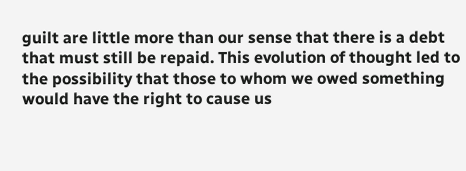guilt are little more than our sense that there is a debt that must still be repaid. This evolution of thought led to the possibility that those to whom we owed something would have the right to cause us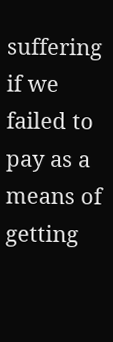suffering if we failed to pay as a means of getting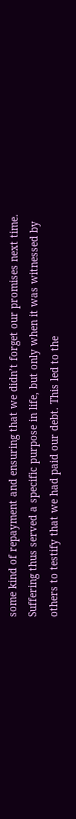some kind of repayment and ensuring that we didn’t forget our promises next time. Suffering thus served a specific purpose in life, but only when it was witnessed by others to testify that we had paid our debt. This led to the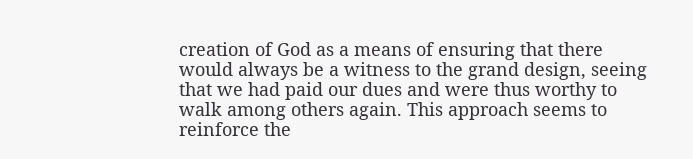creation of God as a means of ensuring that there would always be a witness to the grand design, seeing that we had paid our dues and were thus worthy to walk among others again. This approach seems to reinforce the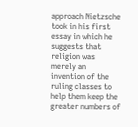approach Nietzsche took in his first essay in which he suggests that religion was merely an invention of the ruling classes to help them keep the greater numbers of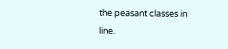the peasant classes in line.